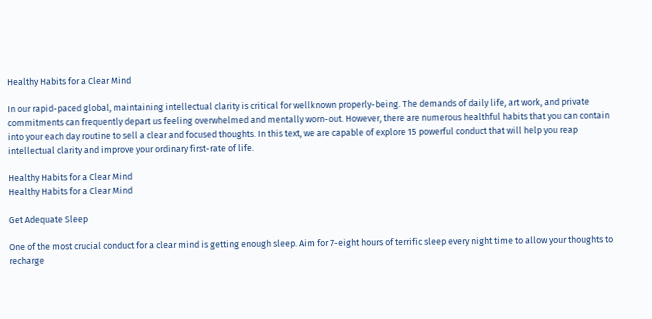Healthy Habits for a Clear Mind

In our rapid-paced global, maintaining intellectual clarity is critical for wellknown properly-being. The demands of daily life, art work, and private commitments can frequently depart us feeling overwhelmed and mentally worn-out. However, there are numerous healthful habits that you can contain into your each day routine to sell a clear and focused thoughts. In this text, we are capable of explore 15 powerful conduct that will help you reap intellectual clarity and improve your ordinary first-rate of life.

Healthy Habits for a Clear Mind
Healthy Habits for a Clear Mind

Get Adequate Sleep

One of the most crucial conduct for a clear mind is getting enough sleep. Aim for 7-eight hours of terrific sleep every night time to allow your thoughts to recharge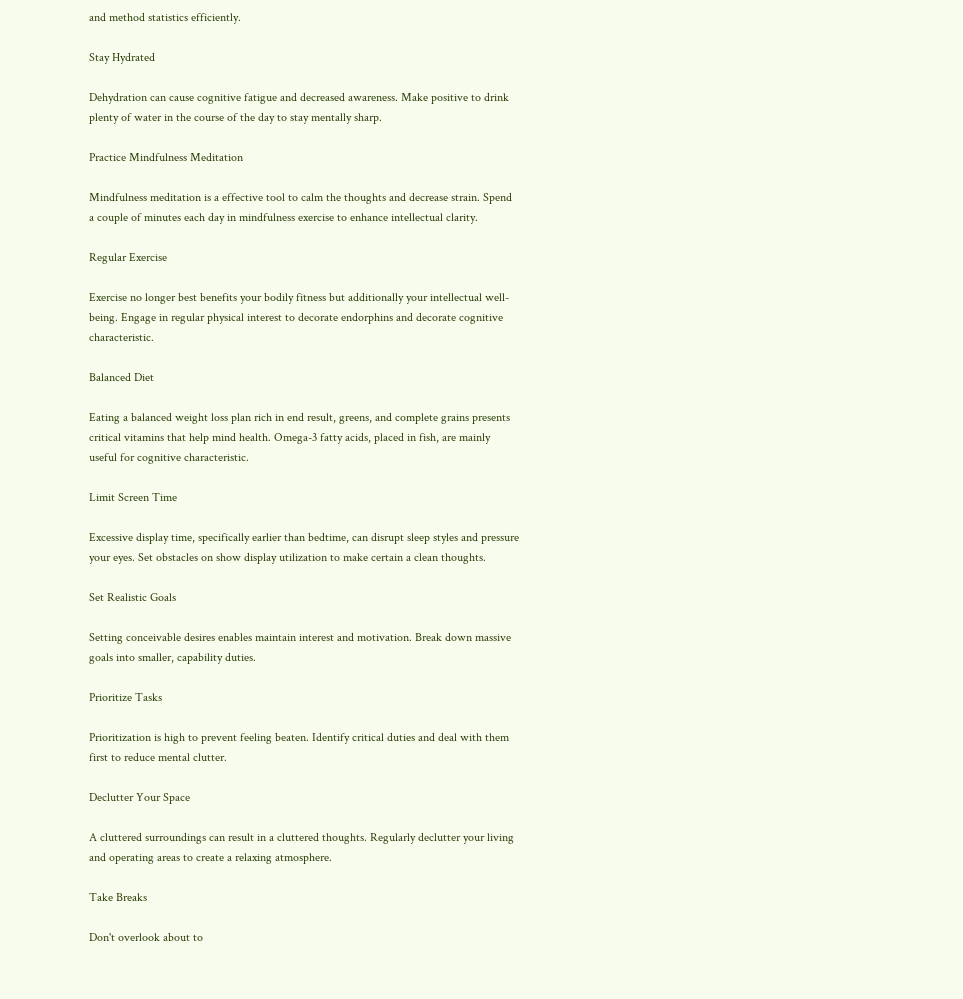and method statistics efficiently.

Stay Hydrated

Dehydration can cause cognitive fatigue and decreased awareness. Make positive to drink plenty of water in the course of the day to stay mentally sharp.

Practice Mindfulness Meditation

Mindfulness meditation is a effective tool to calm the thoughts and decrease strain. Spend a couple of minutes each day in mindfulness exercise to enhance intellectual clarity.

Regular Exercise

Exercise no longer best benefits your bodily fitness but additionally your intellectual well-being. Engage in regular physical interest to decorate endorphins and decorate cognitive characteristic.

Balanced Diet

Eating a balanced weight loss plan rich in end result, greens, and complete grains presents critical vitamins that help mind health. Omega-3 fatty acids, placed in fish, are mainly useful for cognitive characteristic.

Limit Screen Time

Excessive display time, specifically earlier than bedtime, can disrupt sleep styles and pressure your eyes. Set obstacles on show display utilization to make certain a clean thoughts.

Set Realistic Goals

Setting conceivable desires enables maintain interest and motivation. Break down massive goals into smaller, capability duties.

Prioritize Tasks

Prioritization is high to prevent feeling beaten. Identify critical duties and deal with them first to reduce mental clutter.

Declutter Your Space

A cluttered surroundings can result in a cluttered thoughts. Regularly declutter your living and operating areas to create a relaxing atmosphere.

Take Breaks

Don't overlook about to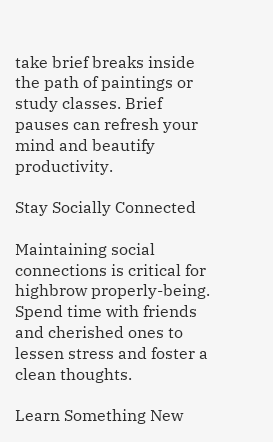take brief breaks inside the path of paintings or study classes. Brief pauses can refresh your mind and beautify productivity.

Stay Socially Connected

Maintaining social connections is critical for highbrow properly-being. Spend time with friends and cherished ones to lessen stress and foster a clean thoughts.

Learn Something New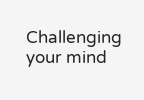Challenging your mind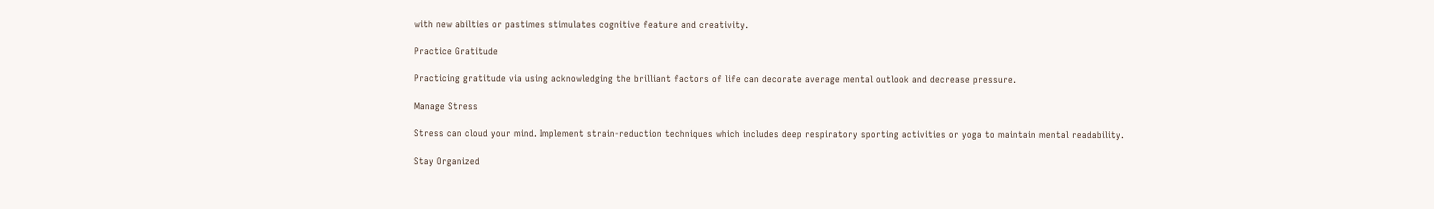with new abilties or pastimes stimulates cognitive feature and creativity.

Practice Gratitude

Practicing gratitude via using acknowledging the brilliant factors of life can decorate average mental outlook and decrease pressure.

Manage Stress

Stress can cloud your mind. Implement strain-reduction techniques which includes deep respiratory sporting activities or yoga to maintain mental readability.

Stay Organized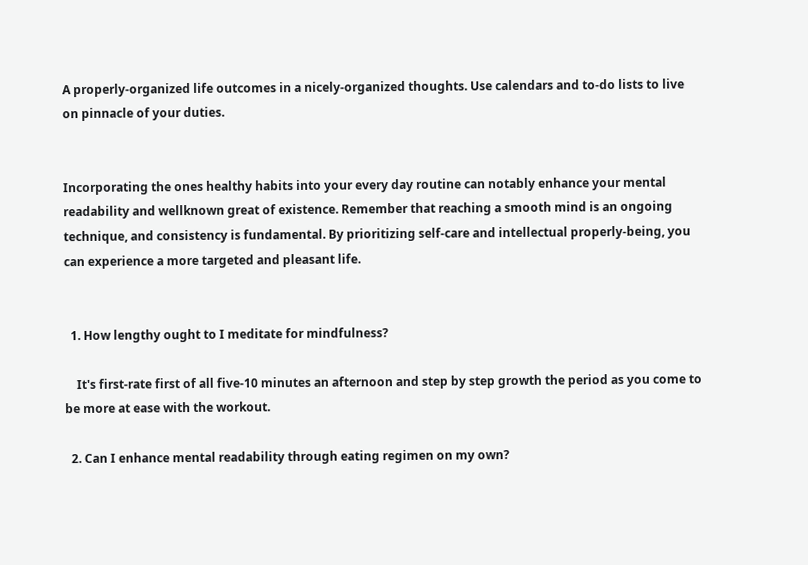A properly-organized life outcomes in a nicely-organized thoughts. Use calendars and to-do lists to live on pinnacle of your duties.


Incorporating the ones healthy habits into your every day routine can notably enhance your mental readability and wellknown great of existence. Remember that reaching a smooth mind is an ongoing technique, and consistency is fundamental. By prioritizing self-care and intellectual properly-being, you can experience a more targeted and pleasant life.


  1. How lengthy ought to I meditate for mindfulness?

    It's first-rate first of all five-10 minutes an afternoon and step by step growth the period as you come to be more at ease with the workout.

  2. Can I enhance mental readability through eating regimen on my own?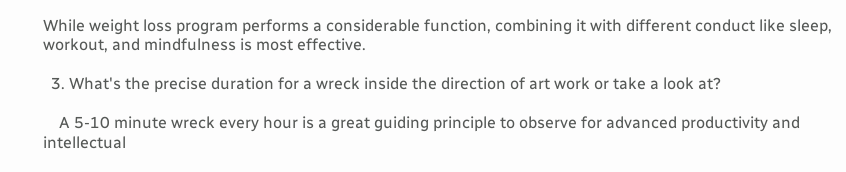While weight loss program performs a considerable function, combining it with different conduct like sleep, workout, and mindfulness is most effective.

  3. What's the precise duration for a wreck inside the direction of art work or take a look at?

    A 5-10 minute wreck every hour is a great guiding principle to observe for advanced productivity and intellectual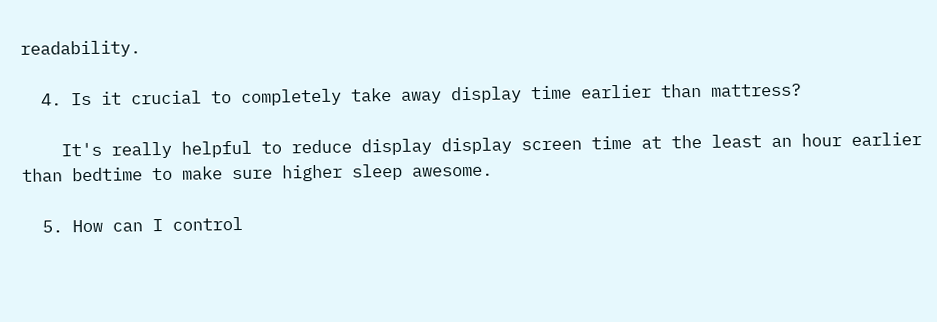readability.

  4. Is it crucial to completely take away display time earlier than mattress?

    It's really helpful to reduce display display screen time at the least an hour earlier than bedtime to make sure higher sleep awesome.

  5. How can I control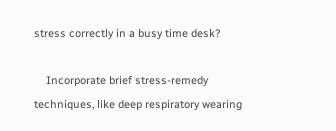stress correctly in a busy time desk?

    Incorporate brief stress-remedy techniques, like deep respiratory wearing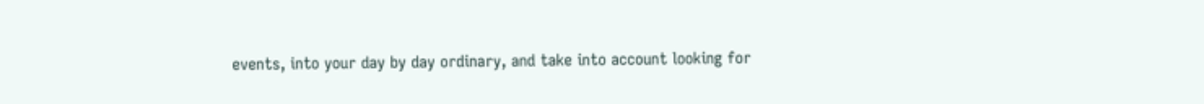events, into your day by day ordinary, and take into account looking for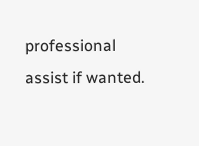professional assist if wanted.